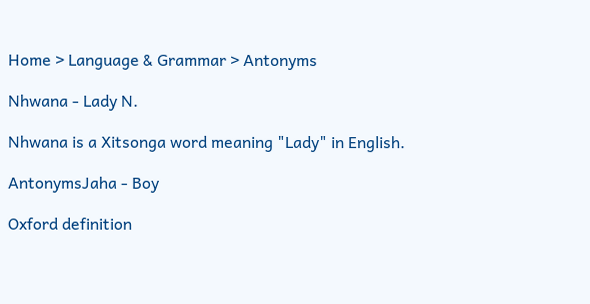Home > Language & Grammar > Antonyms

Nhwana - Lady N.

Nhwana is a Xitsonga word meaning "Lady" in English.

AntonymsJaha - Boy

Oxford definition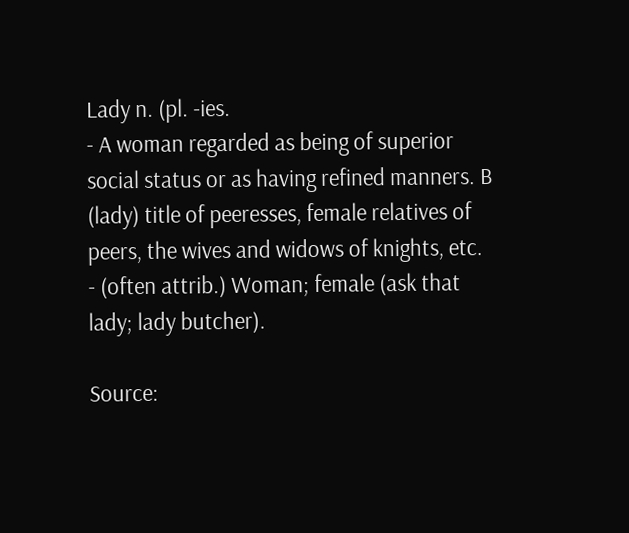Lady n. (pl. -ies.
- A woman regarded as being of superior social status or as having refined manners. B (lady) title of peeresses, female relatives of peers, the wives and widows of knights, etc.
- (often attrib.) Woman; female (ask that lady; lady butcher).

Source: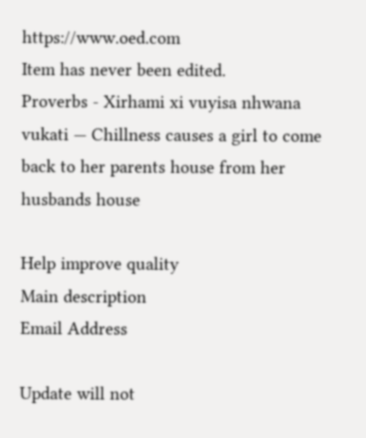https://www.oed.com
Item has never been edited.
Proverbs - Xirhami xi vuyisa nhwana vukati — Chillness causes a girl to come back to her parents house from her husbands house

Help improve quality
Main description
Email Address

Update will not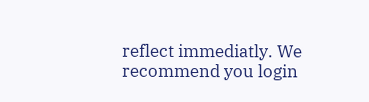reflect immediatly. We recommend you login